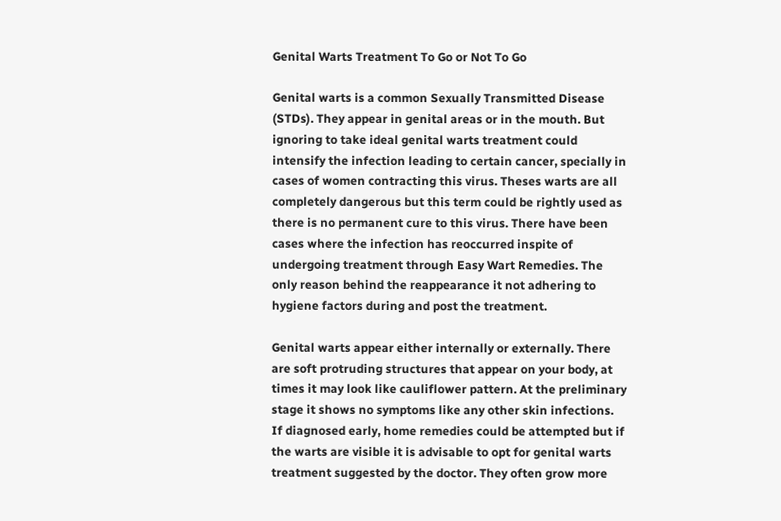Genital Warts Treatment To Go or Not To Go

Genital warts is a common Sexually Transmitted Disease (STDs). They appear in genital areas or in the mouth. But ignoring to take ideal genital warts treatment could intensify the infection leading to certain cancer, specially in cases of women contracting this virus. Theses warts are all completely dangerous but this term could be rightly used as there is no permanent cure to this virus. There have been cases where the infection has reoccurred inspite of undergoing treatment through Easy Wart Remedies. The only reason behind the reappearance it not adhering to hygiene factors during and post the treatment.

Genital warts appear either internally or externally. There are soft protruding structures that appear on your body, at times it may look like cauliflower pattern. At the preliminary stage it shows no symptoms like any other skin infections. If diagnosed early, home remedies could be attempted but if the warts are visible it is advisable to opt for genital warts treatment suggested by the doctor. They often grow more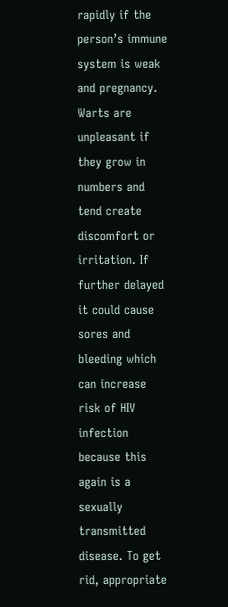rapidly if the person’s immune system is weak and pregnancy. Warts are unpleasant if they grow in numbers and tend create discomfort or irritation. If further delayed it could cause sores and bleeding which can increase risk of HIV infection because this again is a sexually transmitted disease. To get rid, appropriate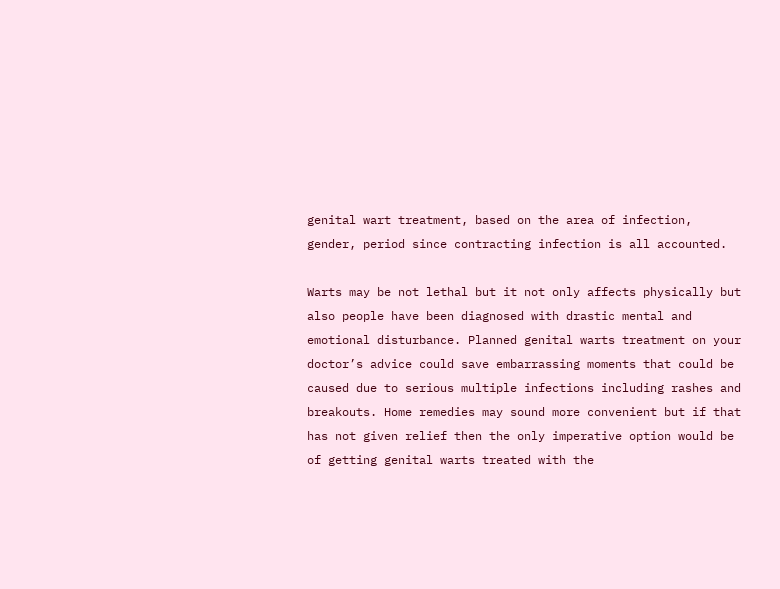genital wart treatment, based on the area of infection, gender, period since contracting infection is all accounted.

Warts may be not lethal but it not only affects physically but also people have been diagnosed with drastic mental and emotional disturbance. Planned genital warts treatment on your doctor’s advice could save embarrassing moments that could be caused due to serious multiple infections including rashes and breakouts. Home remedies may sound more convenient but if that has not given relief then the only imperative option would be of getting genital warts treated with the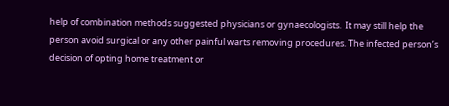help of combination methods suggested physicians or gynaecologists.  It may still help the person avoid surgical or any other painful warts removing procedures. The infected person’s decision of opting home treatment or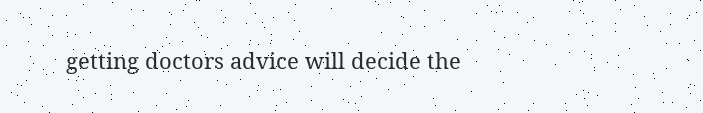getting doctors advice will decide the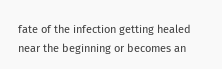fate of the infection getting healed near the beginning or becomes an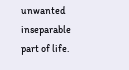unwanted inseparable part of life.